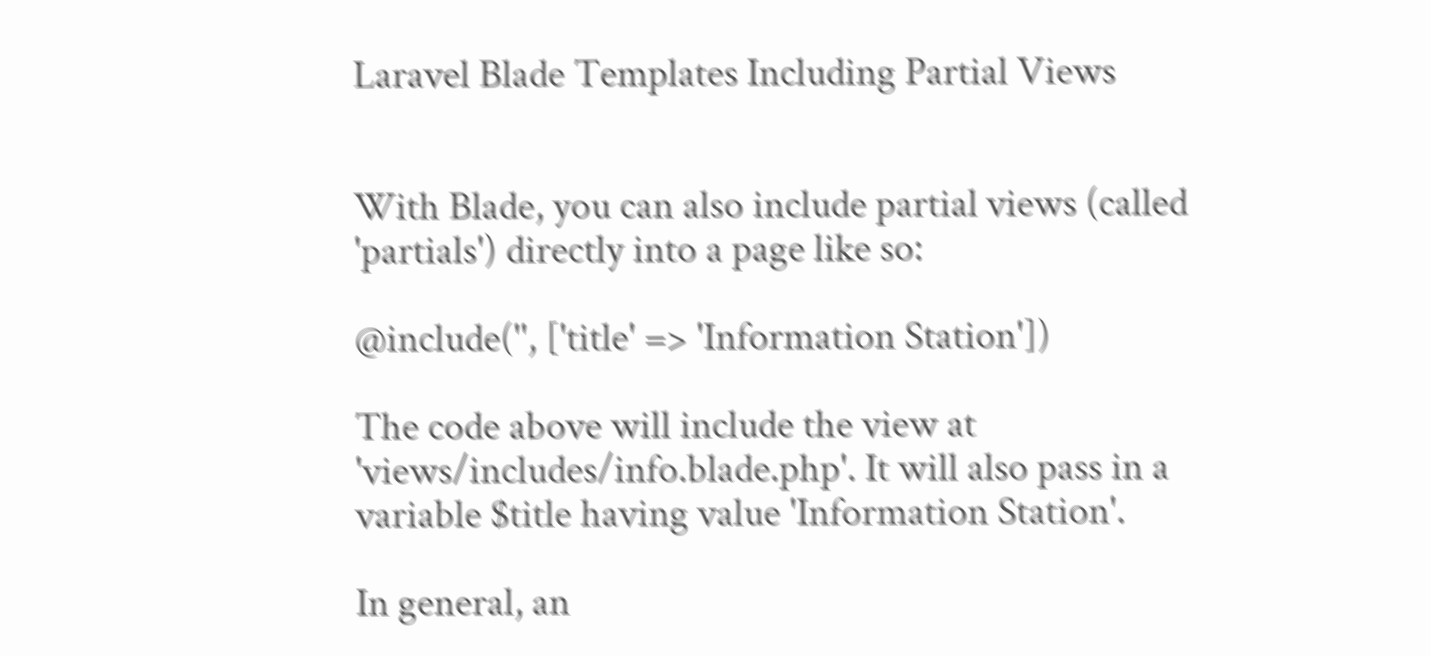Laravel Blade Templates Including Partial Views


With Blade, you can also include partial views (called 'partials') directly into a page like so:

@include('', ['title' => 'Information Station'])

The code above will include the view at 'views/includes/info.blade.php'. It will also pass in a variable $title having value 'Information Station'.

In general, an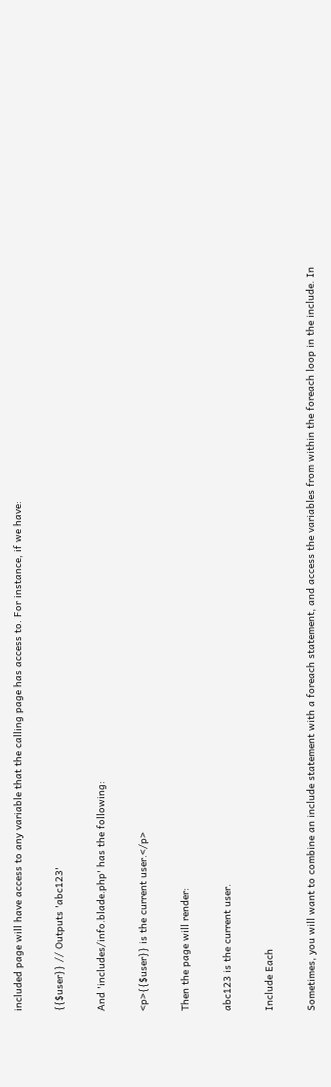included page will have access to any variable that the calling page has access to. For instance, if we have:

{{$user}} // Outputs 'abc123'

And 'includes/info.blade.php' has the following:

<p>{{$user}} is the current user.</p>

Then the page will render:

abc123 is the current user.

Include Each

Sometimes, you will want to combine an include statement with a foreach statement, and access the variables from within the foreach loop in the include. In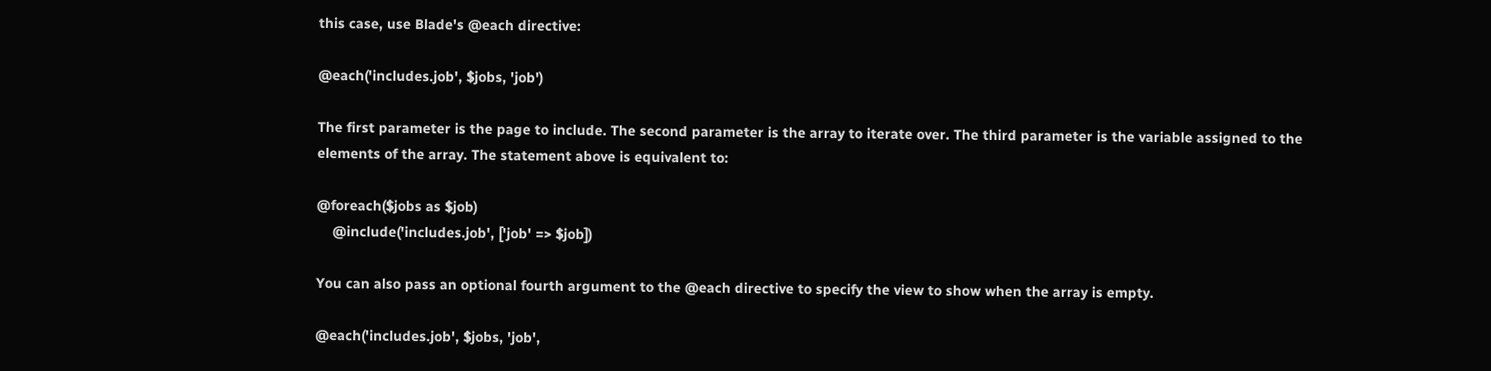this case, use Blade's @each directive:

@each('includes.job', $jobs, 'job')

The first parameter is the page to include. The second parameter is the array to iterate over. The third parameter is the variable assigned to the elements of the array. The statement above is equivalent to:

@foreach($jobs as $job)
    @include('includes.job', ['job' => $job])

You can also pass an optional fourth argument to the @each directive to specify the view to show when the array is empty.

@each('includes.job', $jobs, 'job',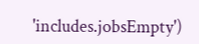'includes.jobsEmpty')